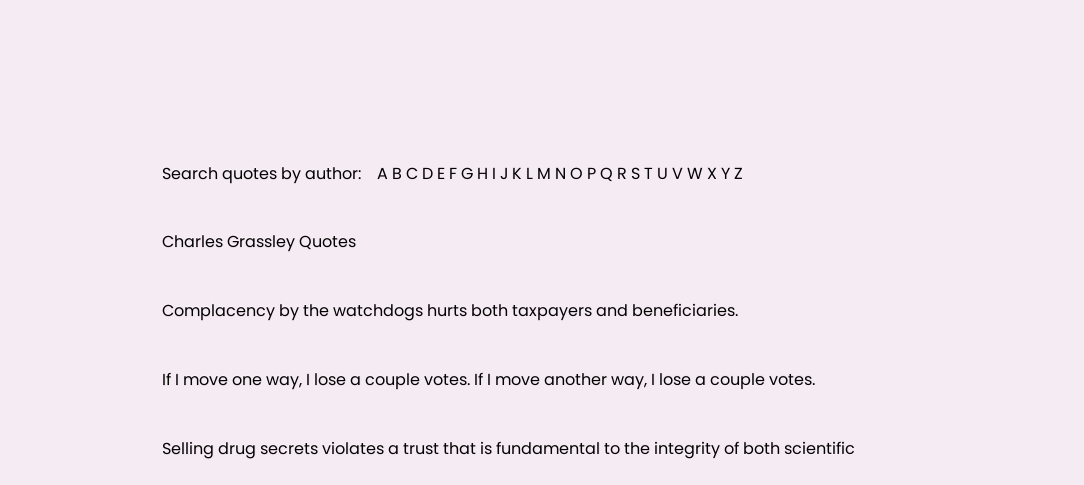Search quotes by author:    A B C D E F G H I J K L M N O P Q R S T U V W X Y Z

Charles Grassley Quotes

Complacency by the watchdogs hurts both taxpayers and beneficiaries.

If I move one way, I lose a couple votes. If I move another way, I lose a couple votes.

Selling drug secrets violates a trust that is fundamental to the integrity of both scientific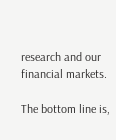research and our financial markets.

The bottom line is,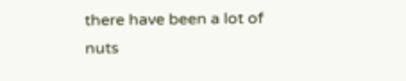there have been a lot of nuts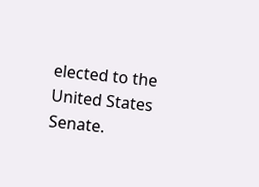elected to the United States Senate.